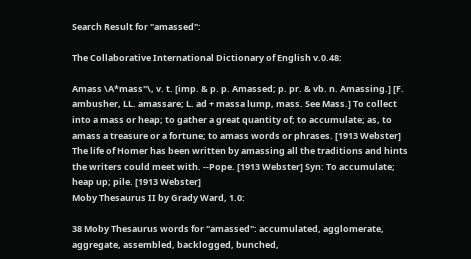Search Result for "amassed":

The Collaborative International Dictionary of English v.0.48:

Amass \A*mass"\, v. t. [imp. & p. p. Amassed; p. pr. & vb. n. Amassing.] [F. ambusher, LL. amassare; L. ad + massa lump, mass. See Mass.] To collect into a mass or heap; to gather a great quantity of; to accumulate; as, to amass a treasure or a fortune; to amass words or phrases. [1913 Webster] The life of Homer has been written by amassing all the traditions and hints the writers could meet with. --Pope. [1913 Webster] Syn: To accumulate; heap up; pile. [1913 Webster]
Moby Thesaurus II by Grady Ward, 1.0:

38 Moby Thesaurus words for "amassed": accumulated, agglomerate, aggregate, assembled, backlogged, bunched,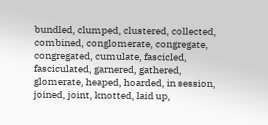bundled, clumped, clustered, collected, combined, conglomerate, congregate, congregated, cumulate, fascicled, fasciculated, garnered, gathered, glomerate, heaped, hoarded, in session, joined, joint, knotted, laid up,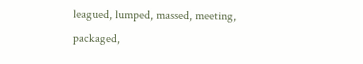leagued, lumped, massed, meeting, packaged,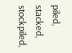piled, stacked, stockpiled,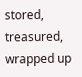stored, treasured, wrapped up